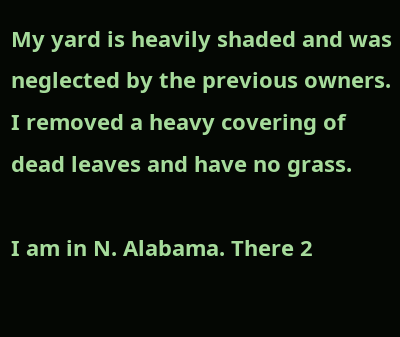My yard is heavily shaded and was neglected by the previous owners. I removed a heavy covering of dead leaves and have no grass.

I am in N. Alabama. There 2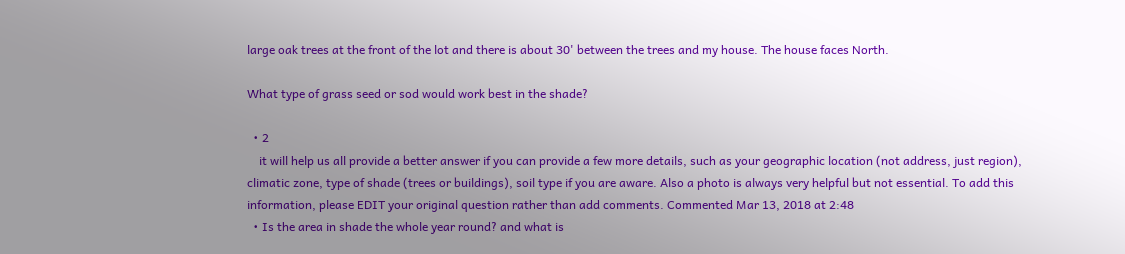large oak trees at the front of the lot and there is about 30' between the trees and my house. The house faces North.

What type of grass seed or sod would work best in the shade?

  • 2
    it will help us all provide a better answer if you can provide a few more details, such as your geographic location (not address, just region), climatic zone, type of shade (trees or buildings), soil type if you are aware. Also a photo is always very helpful but not essential. To add this information, please EDIT your original question rather than add comments. Commented Mar 13, 2018 at 2:48
  • Is the area in shade the whole year round? and what is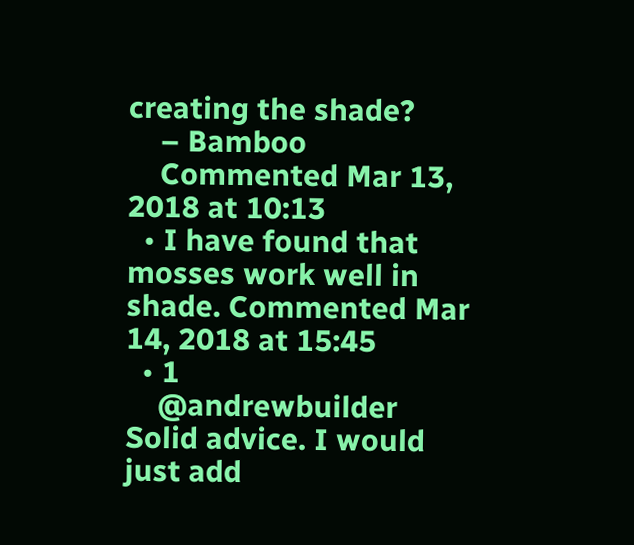creating the shade?
    – Bamboo
    Commented Mar 13, 2018 at 10:13
  • I have found that mosses work well in shade. Commented Mar 14, 2018 at 15:45
  • 1
    @andrewbuilder Solid advice. I would just add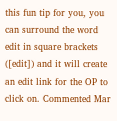this fun tip for you, you can surround the word edit in square brackets ([edit]) and it will create an edit link for the OP to click on. Commented Mar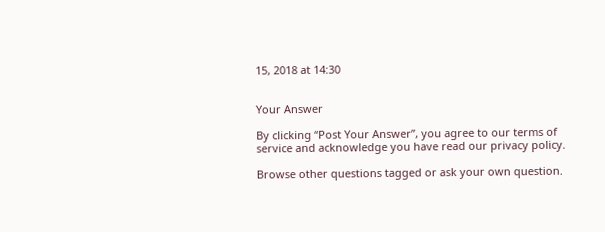15, 2018 at 14:30


Your Answer

By clicking “Post Your Answer”, you agree to our terms of service and acknowledge you have read our privacy policy.

Browse other questions tagged or ask your own question.